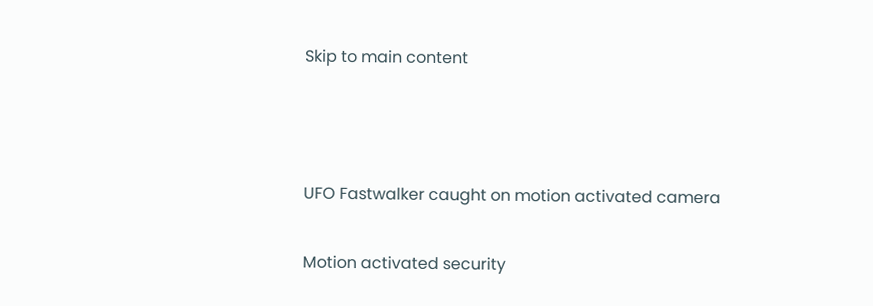Skip to main content



UFO Fastwalker caught on motion activated camera

Motion activated security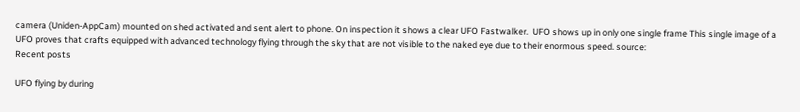camera (Uniden-AppCam) mounted on shed activated and sent alert to phone. On inspection it shows a clear UFO Fastwalker.  UFO shows up in only one single frame This single image of a UFO proves that crafts equipped with advanced technology flying through the sky that are not visible to the naked eye due to their enormous speed. source:
Recent posts

UFO flying by during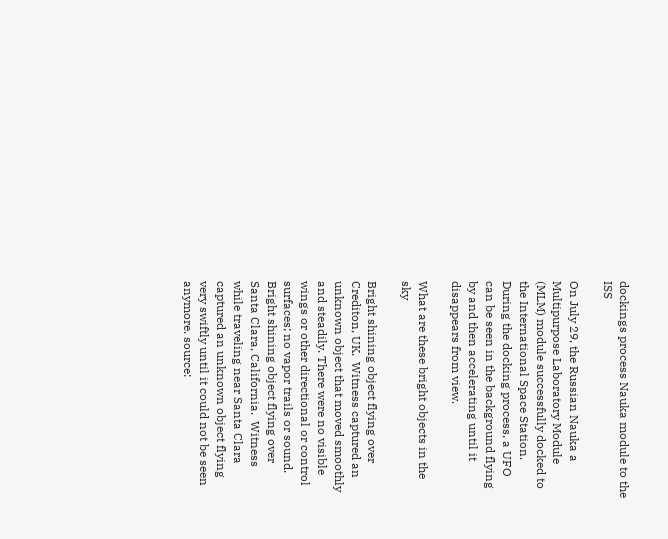dockings process Nauka module to the ISS

On July 29, the Russian Nauka a Multipurpose Laboratory Module (MLM) module successfully docked to the International Space Station.  During the docking process, a UFO can be seen in the background flying by and then accelerating until it disappears from view.

What are these bright objects in the sky

Bright shining object flying over Crediton, UK.  Witness captured an unknown object that moved smoothly and steadily. There were no visible wings or other directional or control surfaces; no vapor trails or sound.  Bright shining object flying over Santa Clara, California.  Witness while traveling near Santa Clara captured an unknown object flying very swiftly until it could not be seen anymore. source: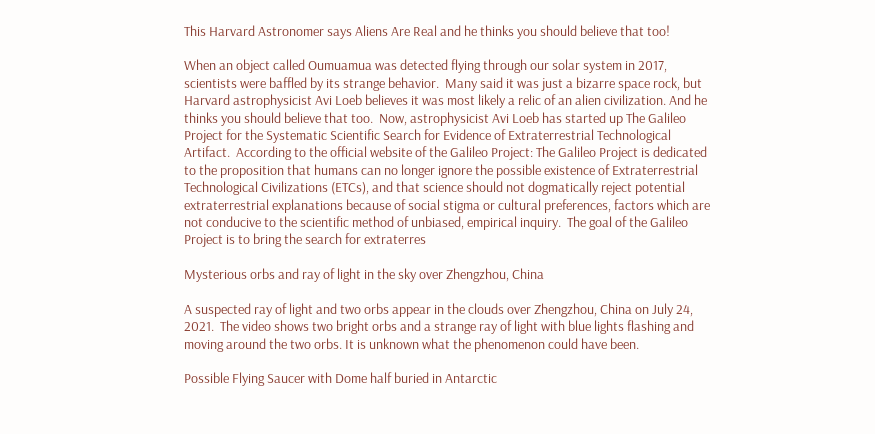This Harvard Astronomer says Aliens Are Real and he thinks you should believe that too!

When an object called Oumuamua was detected flying through our solar system in 2017, scientists were baffled by its strange behavior.  Many said it was just a bizarre space rock, but Harvard astrophysicist Avi Loeb believes it was most likely a relic of an alien civilization. And he thinks you should believe that too.  Now, astrophysicist Avi Loeb has started up The Galileo Project for the Systematic Scientific Search for Evidence of Extraterrestrial Technological Artifact.  According to the official website of the Galileo Project: The Galileo Project is dedicated to the proposition that humans can no longer ignore the possible existence of Extraterrestrial Technological Civilizations (ETCs), and that science should not dogmatically reject potential extraterrestrial explanations because of social stigma or cultural preferences, factors which are not conducive to the scientific method of unbiased, empirical inquiry.  The goal of the Galileo Project is to bring the search for extraterres

Mysterious orbs and ray of light in the sky over Zhengzhou, China

A suspected ray of light and two orbs appear in the clouds over Zhengzhou, China on July 24, 2021.  The video shows two bright orbs and a strange ray of light with blue lights flashing and moving around the two orbs. It is unknown what the phenomenon could have been.

Possible Flying Saucer with Dome half buried in Antarctic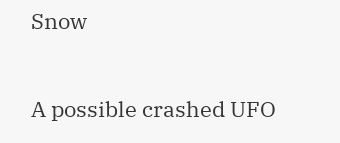Snow

A possible crashed UFO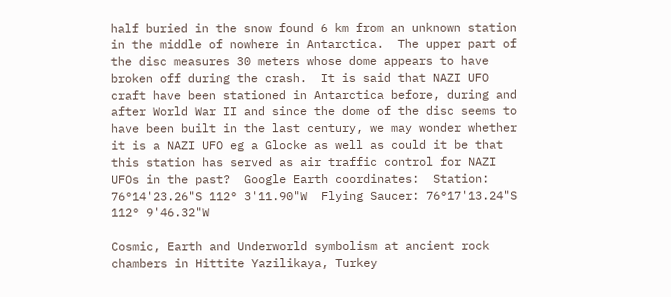half buried in the snow found 6 km from an unknown station in the middle of nowhere in Antarctica.  The upper part of the disc measures 30 meters whose dome appears to have broken off during the crash.  It is said that NAZI UFO craft have been stationed in Antarctica before, during and after World War II and since the dome of the disc seems to have been built in the last century, we may wonder whether it is a NAZI UFO eg a Glocke as well as could it be that this station has served as air traffic control for NAZI UFOs in the past?  Google Earth coordinates:  Station: 76°14'23.26"S 112° 3'11.90"W  Flying Saucer: 76°17'13.24"S 112° 9'46.32"W

Cosmic, Earth and Underworld symbolism at ancient rock chambers in Hittite Yazilikaya, Turkey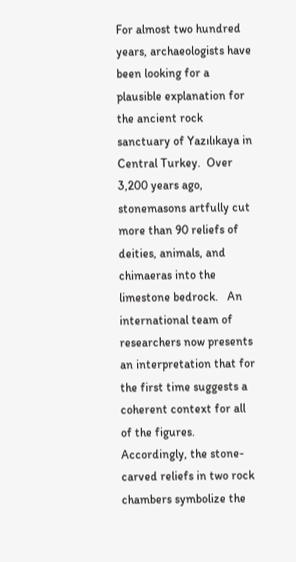For almost two hundred years, archaeologists have been looking for a plausible explanation for the ancient rock sanctuary of Yazılıkaya in Central Turkey.  Over 3,200 years ago, stonemasons artfully cut more than 90 reliefs of deities, animals, and chimaeras into the limestone bedrock.   An international team of researchers now presents an interpretation that for the first time suggests a coherent context for all of the figures.  Accordingly, the stone-carved reliefs in two rock chambers symbolize the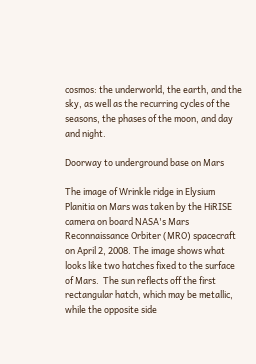cosmos: the underworld, the earth, and the sky, as well as the recurring cycles of the seasons, the phases of the moon, and day and night.

Doorway to underground base on Mars

The image of Wrinkle ridge in Elysium Planitia on Mars was taken by the HiRISE camera on board NASA's Mars Reconnaissance Orbiter (MRO) spacecraft on April 2, 2008. The image shows what looks like two hatches fixed to the surface of Mars.  The sun reflects off the first rectangular hatch, which may be metallic, while the opposite side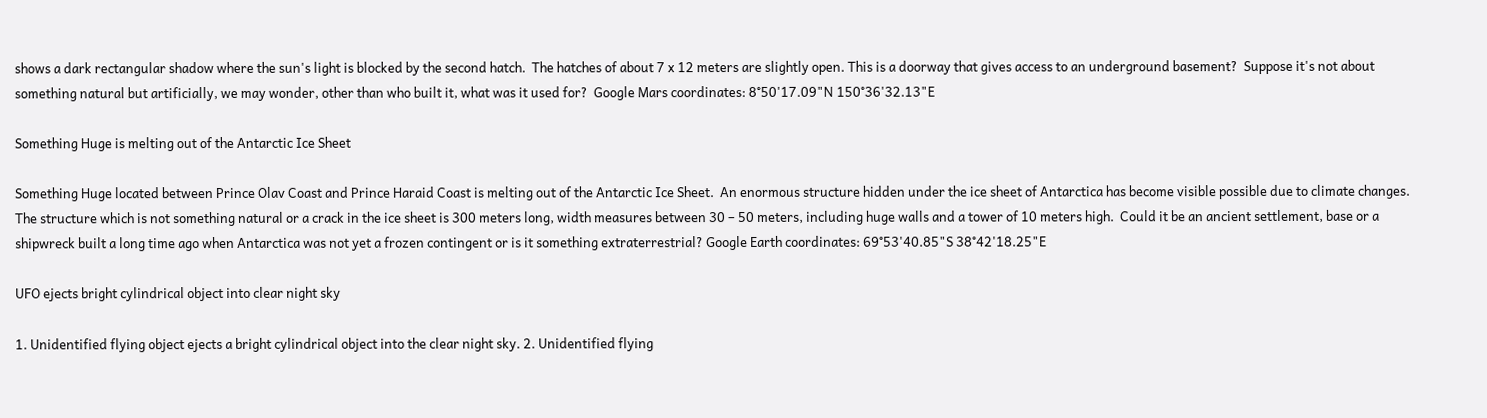shows a dark rectangular shadow where the sun's light is blocked by the second hatch.  The hatches of about 7 x 12 meters are slightly open. This is a doorway that gives access to an underground basement?  Suppose it's not about something natural but artificially, we may wonder, other than who built it, what was it used for?  Google Mars coordinates: 8°50'17.09"N 150°36'32.13"E

Something Huge is melting out of the Antarctic Ice Sheet

Something Huge located between Prince Olav Coast and Prince Haraid Coast is melting out of the Antarctic Ice Sheet.  An enormous structure hidden under the ice sheet of Antarctica has become visible possible due to climate changes.  The structure which is not something natural or a crack in the ice sheet is 300 meters long, width measures between 30 – 50 meters, including huge walls and a tower of 10 meters high.  Could it be an ancient settlement, base or a shipwreck built a long time ago when Antarctica was not yet a frozen contingent or is it something extraterrestrial? Google Earth coordinates: 69°53'40.85"S 38°42'18.25"E

UFO ejects bright cylindrical object into clear night sky

1. Unidentified flying object ejects a bright cylindrical object into the clear night sky. 2. Unidentified flying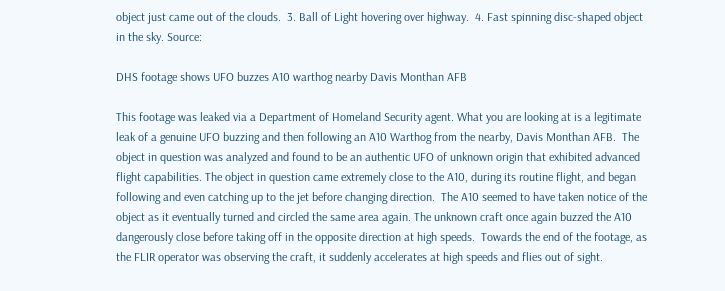object just came out of the clouds.  3. Ball of Light hovering over highway.  4. Fast spinning disc-shaped object in the sky. Source:

DHS footage shows UFO buzzes A10 warthog nearby Davis Monthan AFB

This footage was leaked via a Department of Homeland Security agent. What you are looking at is a legitimate leak of a genuine UFO buzzing and then following an A10 Warthog from the nearby, Davis Monthan AFB.  The object in question was analyzed and found to be an authentic UFO of unknown origin that exhibited advanced flight capabilities. The object in question came extremely close to the A10, during its routine flight, and began following and even catching up to the jet before changing direction.  The A10 seemed to have taken notice of the object as it eventually turned and circled the same area again. The unknown craft once again buzzed the A10 dangerously close before taking off in the opposite direction at high speeds.  Towards the end of the footage, as the FLIR operator was observing the craft, it suddenly accelerates at high speeds and flies out of sight.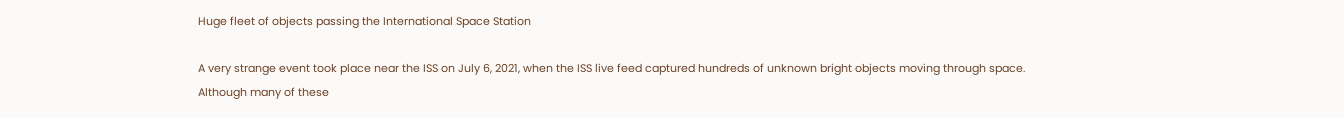Huge fleet of objects passing the International Space Station

A very strange event took place near the ISS on July 6, 2021, when the ISS live feed captured hundreds of unknown bright objects moving through space.  Although many of these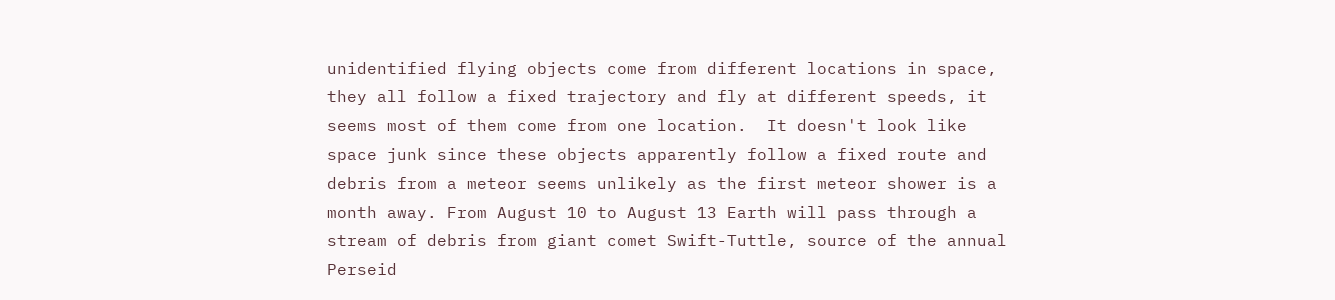unidentified flying objects come from different locations in space, they all follow a fixed trajectory and fly at different speeds, it seems most of them come from one location.  It doesn't look like space junk since these objects apparently follow a fixed route and debris from a meteor seems unlikely as the first meteor shower is a month away. From August 10 to August 13 Earth will pass through a stream of debris from giant comet Swift-Tuttle, source of the annual Perseid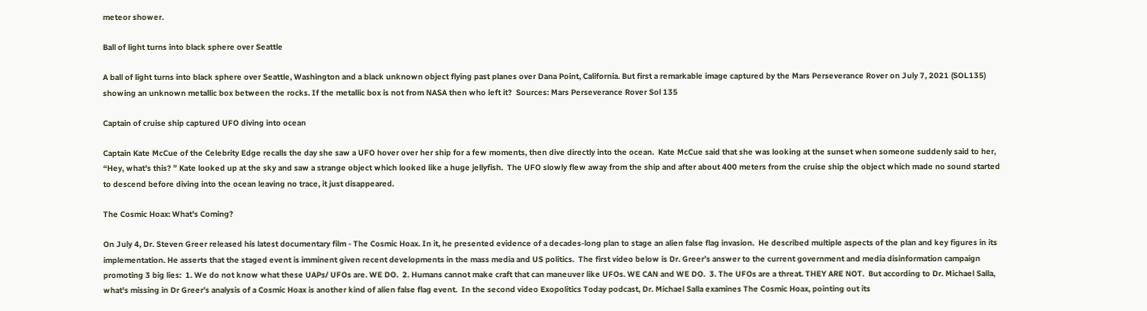meteor shower.

Ball of light turns into black sphere over Seattle

A ball of light turns into black sphere over Seattle, Washington and a black unknown object flying past planes over Dana Point, California. But first a remarkable image captured by the Mars Perseverance Rover on July 7, 2021 (SOL135) showing an unknown metallic box between the rocks. If the metallic box is not from NASA then who left it?  Sources: Mars Perseverance Rover Sol 135

Captain of cruise ship captured UFO diving into ocean

Captain Kate McCue of the Celebrity Edge recalls the day she saw a UFO hover over her ship for a few moments, then dive directly into the ocean.  Kate McCue said that she was looking at the sunset when someone suddenly said to her, “Hey, what's this? ” Kate looked up at the sky and saw a strange object which looked like a huge jellyfish.  The UFO slowly flew away from the ship and after about 400 meters from the cruise ship the object which made no sound started to descend before diving into the ocean leaving no trace, it just disappeared.

The Cosmic Hoax: What's Coming?

On July 4, Dr. Steven Greer released his latest documentary film - The Cosmic Hoax. In it, he presented evidence of a decades-long plan to stage an alien false flag invasion.  He described multiple aspects of the plan and key figures in its implementation. He asserts that the staged event is imminent given recent developments in the mass media and US politics.  The first video below is Dr. Greer’s answer to the current government and media disinformation campaign promoting 3 big lies:  1. We do not know what these UAPs/ UFOs are. WE DO.  2. Humans cannot make craft that can maneuver like UFOs. WE CAN and WE DO.  3. The UFOs are a threat. THEY ARE NOT.  But according to Dr. Michael Salla, what's missing in Dr Greer's analysis of a Cosmic Hoax is another kind of alien false flag event.  In the second video Exopolitics Today podcast, Dr. Michael Salla examines The Cosmic Hoax, pointing out its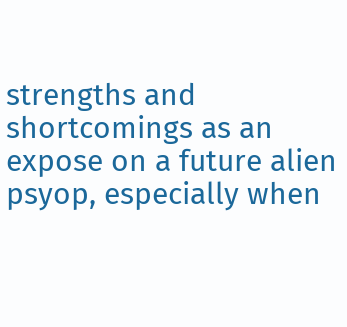strengths and shortcomings as an expose on a future alien psyop, especially when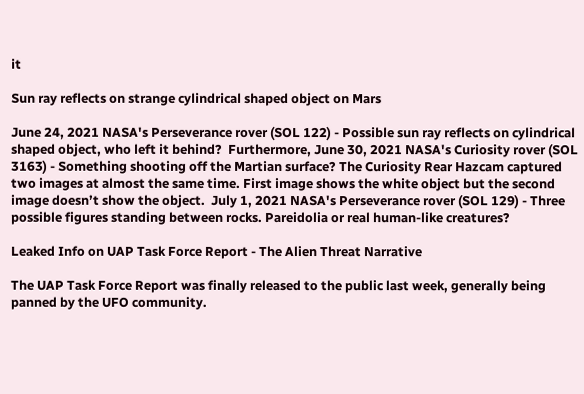it

Sun ray reflects on strange cylindrical shaped object on Mars

June 24, 2021 NASA's Perseverance rover (SOL 122) - Possible sun ray reflects on cylindrical shaped object, who left it behind?  Furthermore, June 30, 2021 NASA's Curiosity rover (SOL 3163) - Something shooting off the Martian surface? The Curiosity Rear Hazcam captured two images at almost the same time. First image shows the white object but the second image doesn’t show the object.  July 1, 2021 NASA's Perseverance rover (SOL 129) - Three possible figures standing between rocks. Pareidolia or real human-like creatures?

Leaked Info on UAP Task Force Report - The Alien Threat Narrative

The UAP Task Force Report was finally released to the public last week, generally being panned by the UFO community.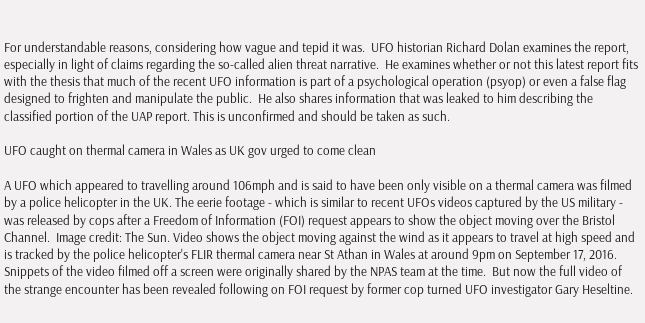For understandable reasons, considering how vague and tepid it was.  UFO historian Richard Dolan examines the report, especially in light of claims regarding the so-called alien threat narrative.  He examines whether or not this latest report fits with the thesis that much of the recent UFO information is part of a psychological operation (psyop) or even a false flag designed to frighten and manipulate the public.  He also shares information that was leaked to him describing the classified portion of the UAP report. This is unconfirmed and should be taken as such.

UFO caught on thermal camera in Wales as UK gov urged to come clean

A UFO which appeared to travelling around 106mph and is said to have been only visible on a thermal camera was filmed by a police helicopter in the UK. The eerie footage - which is similar to recent UFOs videos captured by the US military - was released by cops after a Freedom of Information (FOI) request appears to show the object moving over the Bristol Channel.  Image credit: The Sun. Video shows the object moving against the wind as it appears to travel at high speed and is tracked by the police helicopter's FLIR thermal camera near St Athan in Wales at around 9pm on September 17, 2016.  Snippets of the video filmed off a screen were originally shared by the NPAS team at the time.  But now the full video of the strange encounter has been revealed following on FOI request by former cop turned UFO investigator Gary Heseltine.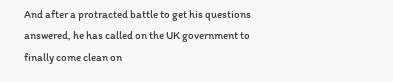And after a protracted battle to get his questions answered, he has called on the UK government to finally come clean on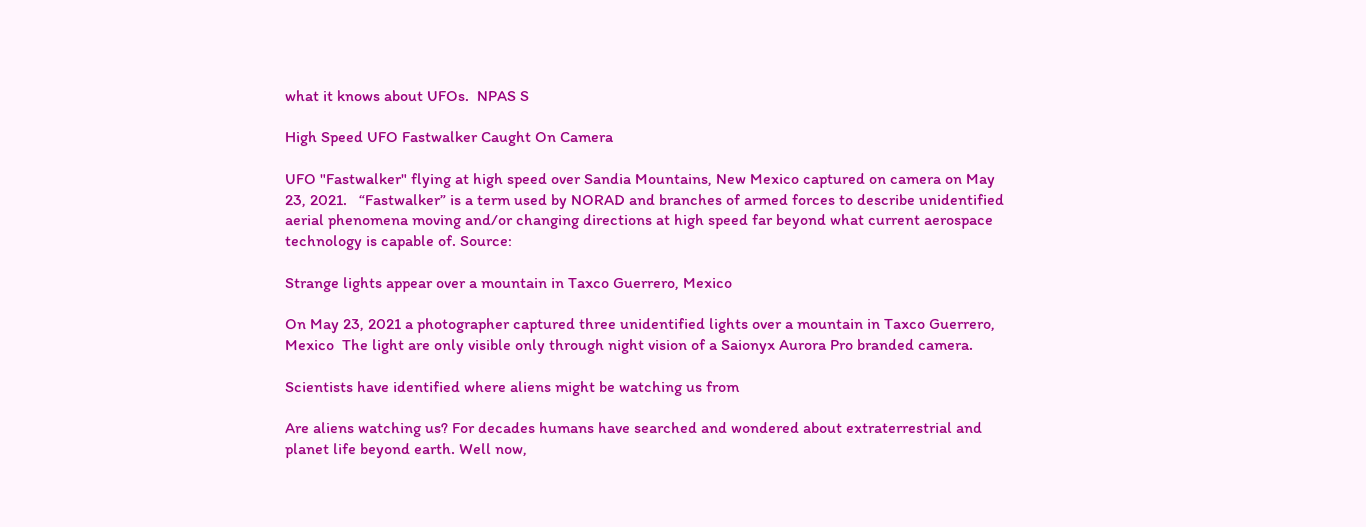what it knows about UFOs.  NPAS S

High Speed UFO Fastwalker Caught On Camera

UFO "Fastwalker" flying at high speed over Sandia Mountains, New Mexico captured on camera on May 23, 2021.   “Fastwalker” is a term used by NORAD and branches of armed forces to describe unidentified aerial phenomena moving and/or changing directions at high speed far beyond what current aerospace technology is capable of. Source:

Strange lights appear over a mountain in Taxco Guerrero, Mexico

On May 23, 2021 a photographer captured three unidentified lights over a mountain in Taxco Guerrero, Mexico  The light are only visible only through night vision of a Saionyx Aurora Pro branded camera.

Scientists have identified where aliens might be watching us from

Are aliens watching us? For decades humans have searched and wondered about extraterrestrial and planet life beyond earth. Well now,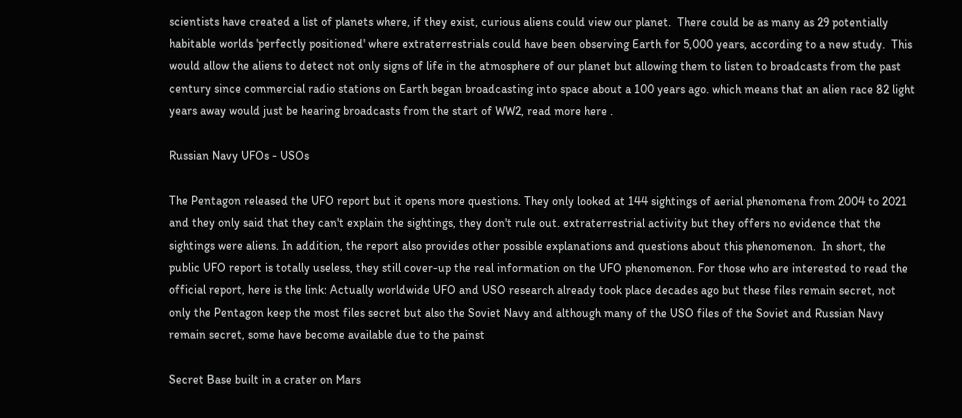scientists have created a list of planets where, if they exist, curious aliens could view our planet.  There could be as many as 29 potentially habitable worlds 'perfectly positioned' where extraterrestrials could have been observing Earth for 5,000 years, according to a new study.  This would allow the aliens to detect not only signs of life in the atmosphere of our planet but allowing them to listen to broadcasts from the past century since commercial radio stations on Earth began broadcasting into space about a 100 years ago. which means that an alien race 82 light years away would just be hearing broadcasts from the start of WW2, read more here .

Russian Navy UFOs - USOs

The Pentagon released the UFO report but it opens more questions. They only looked at 144 sightings of aerial phenomena from 2004 to 2021 and they only said that they can't explain the sightings, they don't rule out. extraterrestrial activity but they offers no evidence that the sightings were aliens. In addition, the report also provides other possible explanations and questions about this phenomenon.  In short, the public UFO report is totally useless, they still cover-up the real information on the UFO phenomenon. For those who are interested to read the official report, here is the link: Actually worldwide UFO and USO research already took place decades ago but these files remain secret, not only the Pentagon keep the most files secret but also the Soviet Navy and although many of the USO files of the Soviet and Russian Navy remain secret, some have become available due to the painst

Secret Base built in a crater on Mars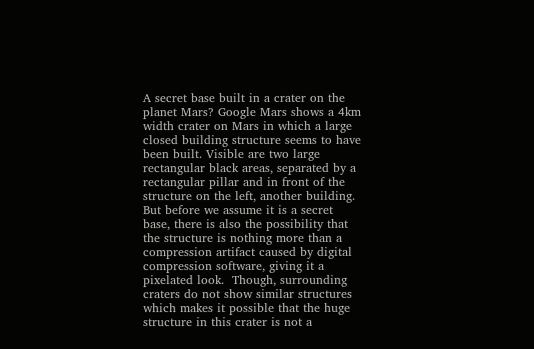A secret base built in a crater on the planet Mars? Google Mars shows a 4km width crater on Mars in which a large closed building structure seems to have been built. Visible are two large rectangular black areas, separated by a rectangular pillar and in front of the structure on the left, another building.  But before we assume it is a secret base, there is also the possibility that the structure is nothing more than a compression artifact caused by digital compression software, giving it a pixelated look.  Though, surrounding craters do not show similar structures which makes it possible that the huge structure in this crater is not a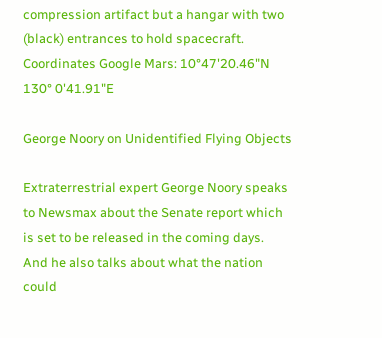compression artifact but a hangar with two (black) entrances to hold spacecraft. Coordinates Google Mars: 10°47'20.46"N 130° 0'41.91"E

George Noory on Unidentified Flying Objects

Extraterrestrial expert George Noory speaks to Newsmax about the Senate report which is set to be released in the coming days.  And he also talks about what the nation could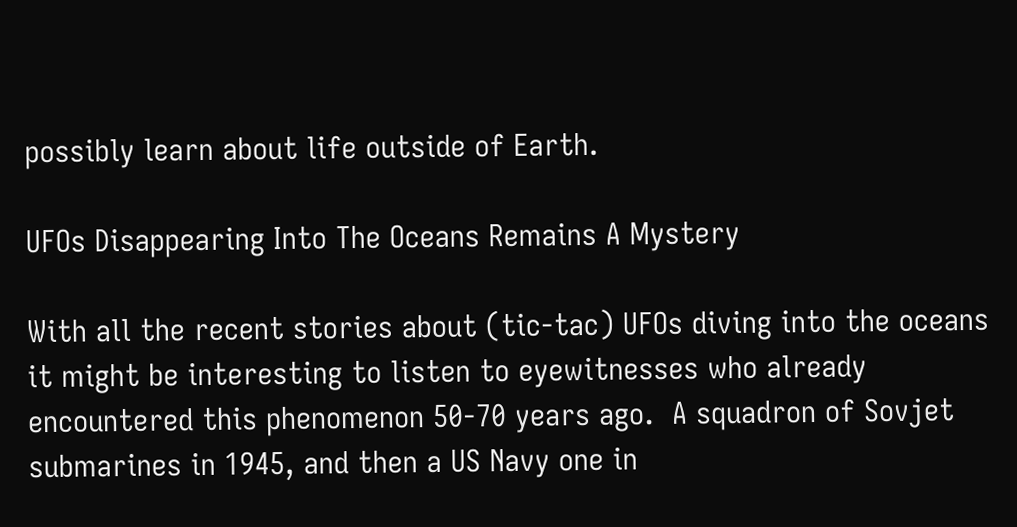possibly learn about life outside of Earth.

UFOs Disappearing Into The Oceans Remains A Mystery

With all the recent stories about (tic-tac) UFOs diving into the oceans it might be interesting to listen to eyewitnesses who already encountered this phenomenon 50-70 years ago.  A squadron of Sovjet submarines in 1945, and then a US Navy one in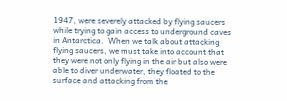1947, were severely attacked by flying saucers while trying to gain access to underground caves in Antarctica.  When we talk about attacking flying saucers, we must take into account that they were not only flying in the air but also were able to diver underwater, they floated to the surface and attacking from the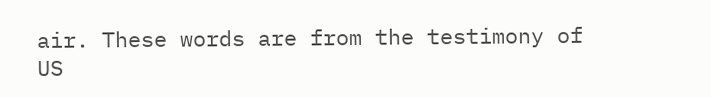air. These words are from the testimony of US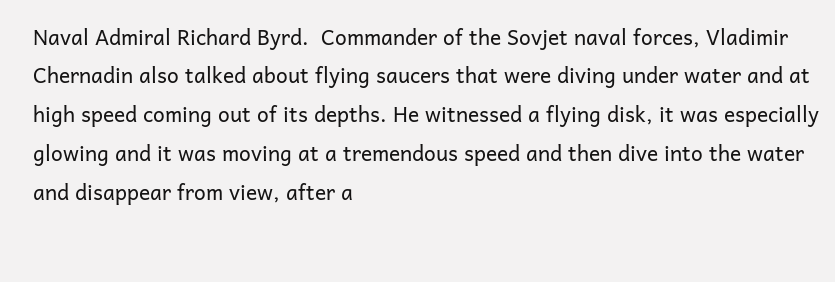Naval Admiral Richard Byrd.  Commander of the Sovjet naval forces, Vladimir Chernadin also talked about flying saucers that were diving under water and at high speed coming out of its depths. He witnessed a flying disk, it was especially glowing and it was moving at a tremendous speed and then dive into the water and disappear from view, after a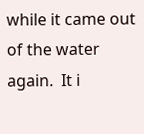while it came out of the water again.  It i